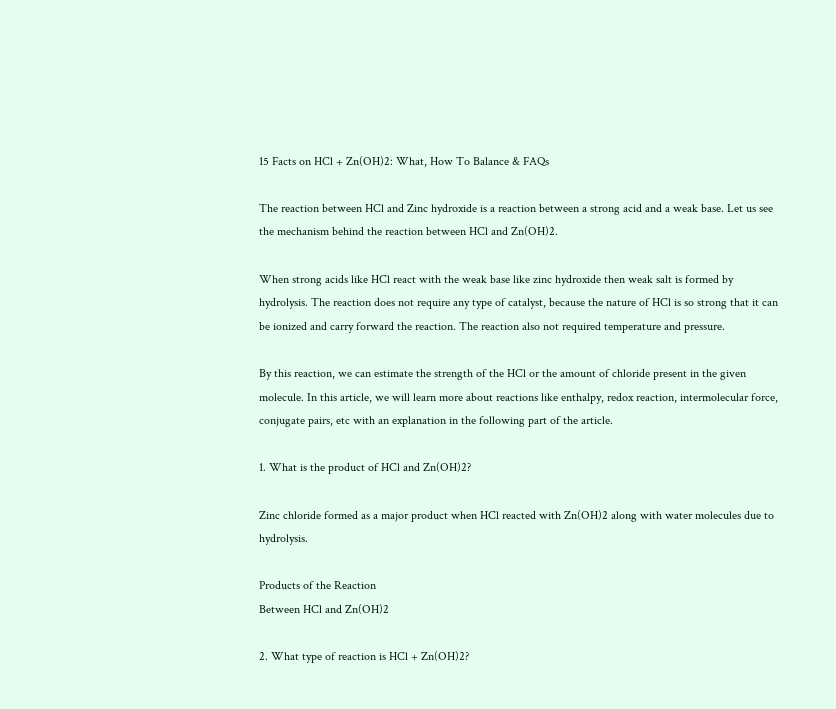15 Facts on HCl + Zn(OH)2: What, How To Balance & FAQs

The reaction between HCl and Zinc hydroxide is a reaction between a strong acid and a weak base. Let us see the mechanism behind the reaction between HCl and Zn(OH)2.

When strong acids like HCl react with the weak base like zinc hydroxide then weak salt is formed by hydrolysis. The reaction does not require any type of catalyst, because the nature of HCl is so strong that it can be ionized and carry forward the reaction. The reaction also not required temperature and pressure.

By this reaction, we can estimate the strength of the HCl or the amount of chloride present in the given molecule. In this article, we will learn more about reactions like enthalpy, redox reaction, intermolecular force, conjugate pairs, etc with an explanation in the following part of the article.

1. What is the product of HCl and Zn(OH)2?

Zinc chloride formed as a major product when HCl reacted with Zn(OH)2 along with water molecules due to hydrolysis.

Products of the Reaction
Between HCl and Zn(OH)2

2. What type of reaction is HCl + Zn(OH)2?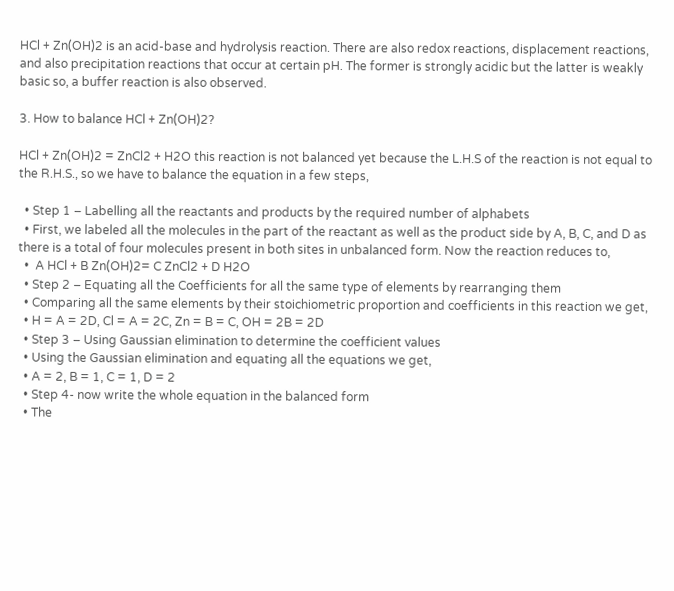HCl + Zn(OH)2 is an acid-base and hydrolysis reaction. There are also redox reactions, displacement reactions, and also precipitation reactions that occur at certain pH. The former is strongly acidic but the latter is weakly basic so, a buffer reaction is also observed.

3. How to balance HCl + Zn(OH)2?

HCl + Zn(OH)2 = ZnCl2 + H2O this reaction is not balanced yet because the L.H.S of the reaction is not equal to the R.H.S., so we have to balance the equation in a few steps,

  • Step 1 – Labelling all the reactants and products by the required number of alphabets
  • First, we labeled all the molecules in the part of the reactant as well as the product side by A, B, C, and D as there is a total of four molecules present in both sites in unbalanced form. Now the reaction reduces to,
  •  A HCl + B Zn(OH)2= C ZnCl2 + D H2O
  • Step 2 – Equating all the Coefficients for all the same type of elements by rearranging them
  • Comparing all the same elements by their stoichiometric proportion and coefficients in this reaction we get,
  • H = A = 2D, Cl = A = 2C, Zn = B = C, OH = 2B = 2D
  • Step 3 – Using Gaussian elimination to determine the coefficient values
  • Using the Gaussian elimination and equating all the equations we get,
  • A = 2, B = 1, C = 1, D = 2
  • Step 4- now write the whole equation in the balanced form
  • The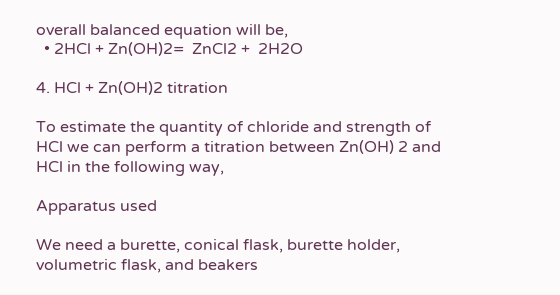overall balanced equation will be,
  • 2HCl + Zn(OH)2=  ZnCl2 +  2H2O

4. HCl + Zn(OH)2 titration

To estimate the quantity of chloride and strength of HCl we can perform a titration between Zn(OH) 2 and HCl in the following way,

Apparatus used

We need a burette, conical flask, burette holder, volumetric flask, and beakers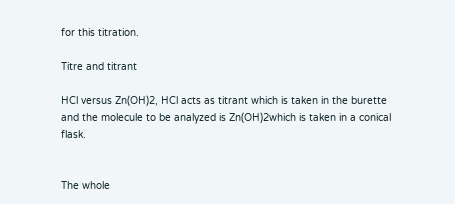for this titration.

Titre and titrant

HCl versus Zn(OH)2, HCl acts as titrant which is taken in the burette and the molecule to be analyzed is Zn(OH)2which is taken in a conical flask.


The whole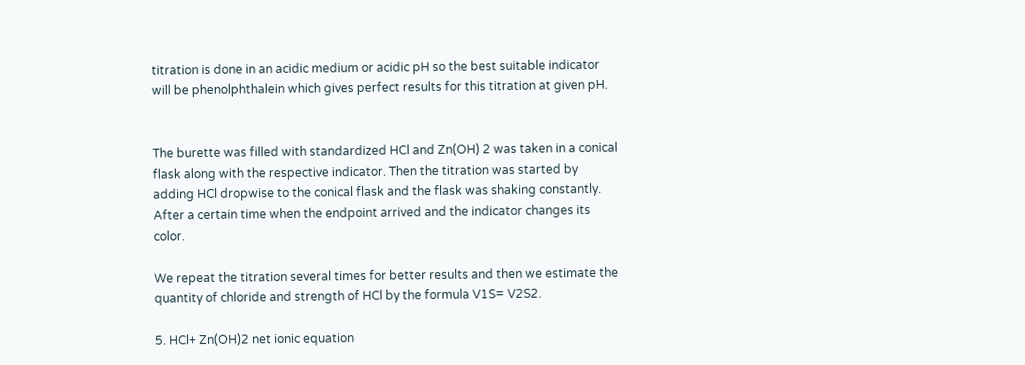titration is done in an acidic medium or acidic pH so the best suitable indicator will be phenolphthalein which gives perfect results for this titration at given pH.


The burette was filled with standardized HCl and Zn(OH) 2 was taken in a conical flask along with the respective indicator. Then the titration was started by adding HCl dropwise to the conical flask and the flask was shaking constantly. After a certain time when the endpoint arrived and the indicator changes its color.

We repeat the titration several times for better results and then we estimate the quantity of chloride and strength of HCl by the formula V1S= V2S2.

5. HCl+ Zn(OH)2 net ionic equation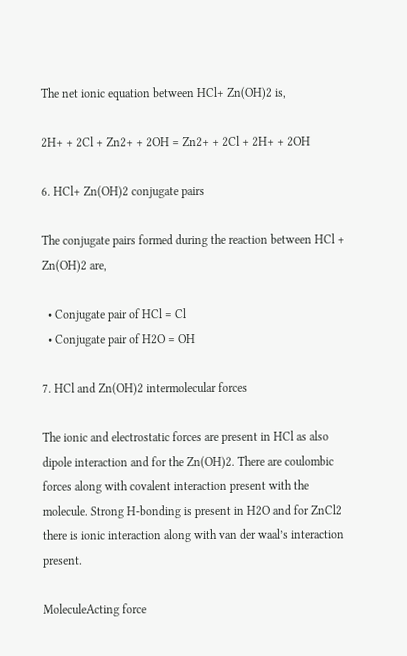The net ionic equation between HCl+ Zn(OH)2 is,

2H+ + 2Cl + Zn2+ + 2OH = Zn2+ + 2Cl + 2H+ + 2OH

6. HCl+ Zn(OH)2 conjugate pairs

The conjugate pairs formed during the reaction between HCl + Zn(OH)2 are,

  • Conjugate pair of HCl = Cl
  • Conjugate pair of H2O = OH

7. HCl and Zn(OH)2 intermolecular forces

The ionic and electrostatic forces are present in HCl as also dipole interaction and for the Zn(OH)2. There are coulombic forces along with covalent interaction present with the molecule. Strong H-bonding is present in H2O and for ZnCl2 there is ionic interaction along with van der waal’s interaction present.

MoleculeActing force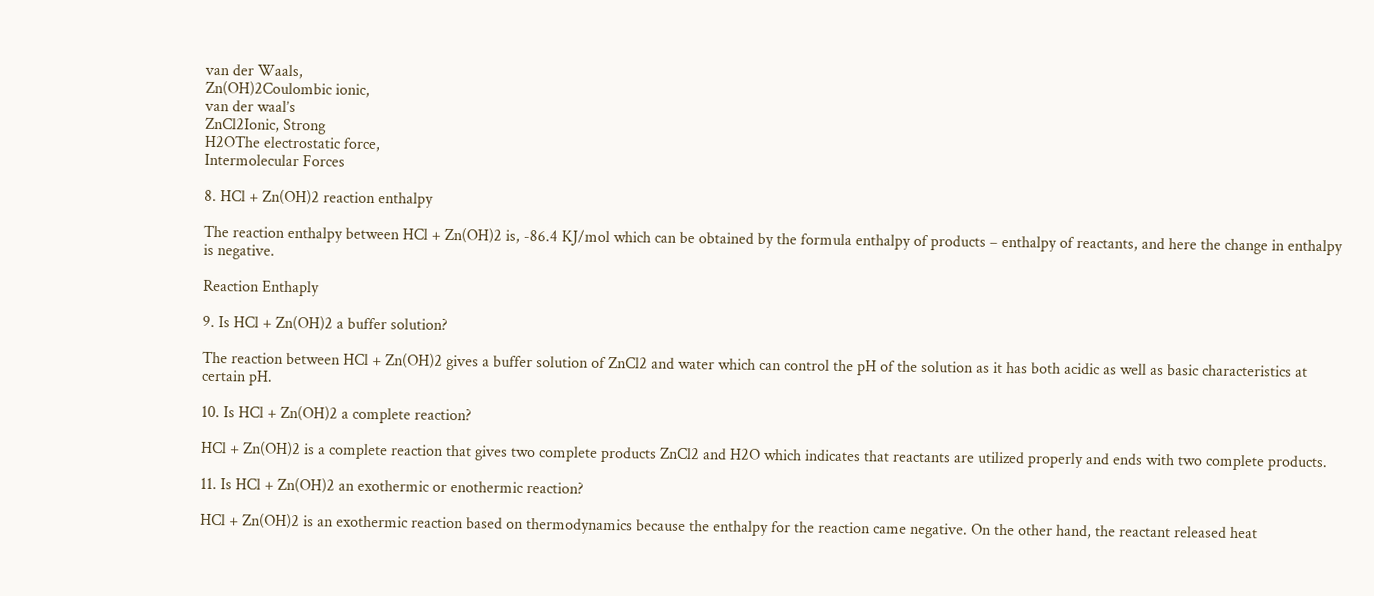van der Waals,
Zn(OH)2Coulombic ionic,
van der waal’s
ZnCl2Ionic, Strong
H2OThe electrostatic force,
Intermolecular Forces

8. HCl + Zn(OH)2 reaction enthalpy

The reaction enthalpy between HCl + Zn(OH)2 is, -86.4 KJ/mol which can be obtained by the formula enthalpy of products – enthalpy of reactants, and here the change in enthalpy is negative.

Reaction Enthaply

9. Is HCl + Zn(OH)2 a buffer solution?

The reaction between HCl + Zn(OH)2 gives a buffer solution of ZnCl2 and water which can control the pH of the solution as it has both acidic as well as basic characteristics at certain pH.

10. Is HCl + Zn(OH)2 a complete reaction?

HCl + Zn(OH)2 is a complete reaction that gives two complete products ZnCl2 and H2O which indicates that reactants are utilized properly and ends with two complete products.

11. Is HCl + Zn(OH)2 an exothermic or enothermic reaction?

HCl + Zn(OH)2 is an exothermic reaction based on thermodynamics because the enthalpy for the reaction came negative. On the other hand, the reactant released heat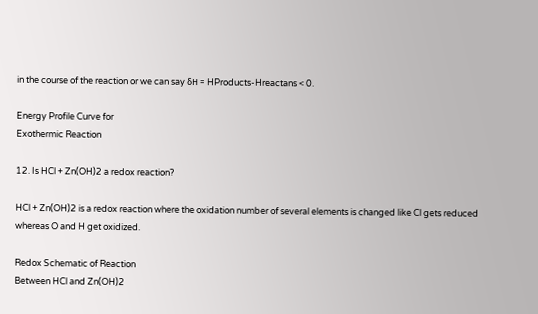in the course of the reaction or we can say δH = HProducts-Hreactans < 0.

Energy Profile Curve for
Exothermic Reaction

12. Is HCl + Zn(OH)2 a redox reaction?

HCl + Zn(OH)2 is a redox reaction where the oxidation number of several elements is changed like Cl gets reduced whereas O and H get oxidized.

Redox Schematic of Reaction
Between HCl and Zn(OH)2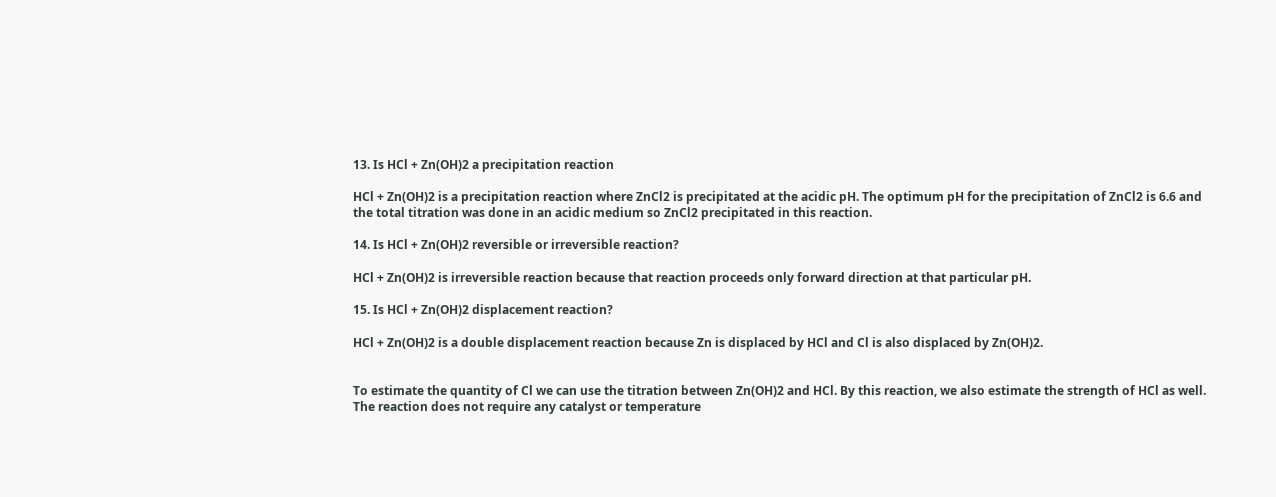13. Is HCl + Zn(OH)2 a precipitation reaction

HCl + Zn(OH)2 is a precipitation reaction where ZnCl2 is precipitated at the acidic pH. The optimum pH for the precipitation of ZnCl2 is 6.6 and the total titration was done in an acidic medium so ZnCl2 precipitated in this reaction.

14. Is HCl + Zn(OH)2 reversible or irreversible reaction?

HCl + Zn(OH)2 is irreversible reaction because that reaction proceeds only forward direction at that particular pH.

15. Is HCl + Zn(OH)2 displacement reaction?

HCl + Zn(OH)2 is a double displacement reaction because Zn is displaced by HCl and Cl is also displaced by Zn(OH)2.


To estimate the quantity of Cl we can use the titration between Zn(OH)2 and HCl. By this reaction, we also estimate the strength of HCl as well. The reaction does not require any catalyst or temperature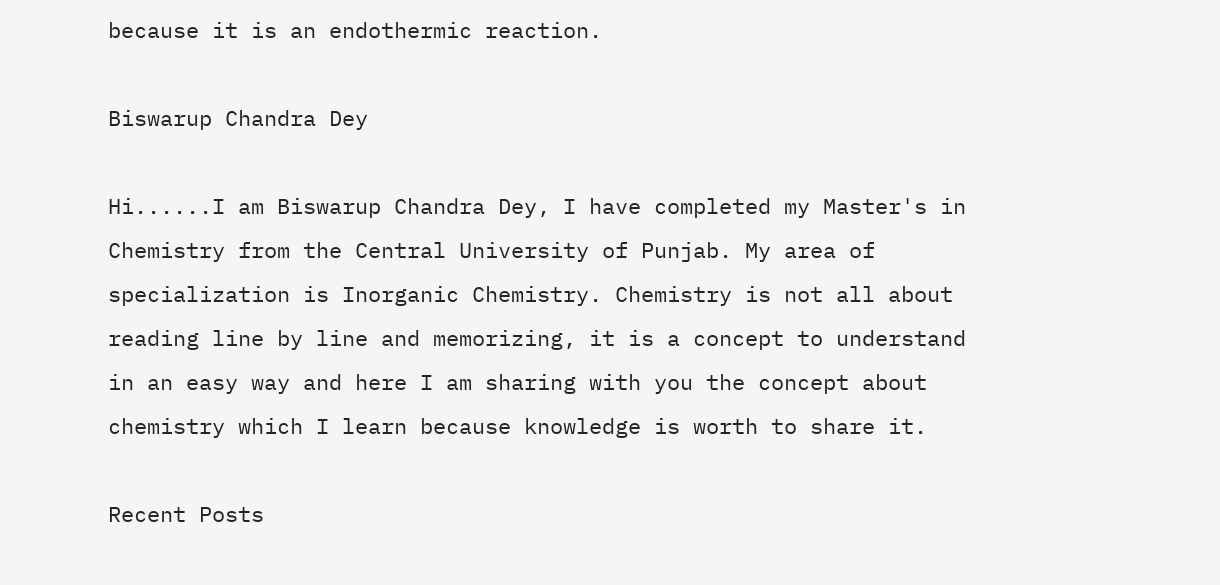because it is an endothermic reaction.

Biswarup Chandra Dey

Hi......I am Biswarup Chandra Dey, I have completed my Master's in Chemistry from the Central University of Punjab. My area of specialization is Inorganic Chemistry. Chemistry is not all about reading line by line and memorizing, it is a concept to understand in an easy way and here I am sharing with you the concept about chemistry which I learn because knowledge is worth to share it.

Recent Posts